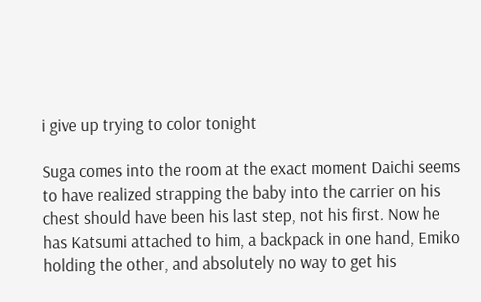i give up trying to color tonight

Suga comes into the room at the exact moment Daichi seems to have realized strapping the baby into the carrier on his chest should have been his last step, not his first. Now he has Katsumi attached to him, a backpack in one hand, Emiko holding the other, and absolutely no way to get his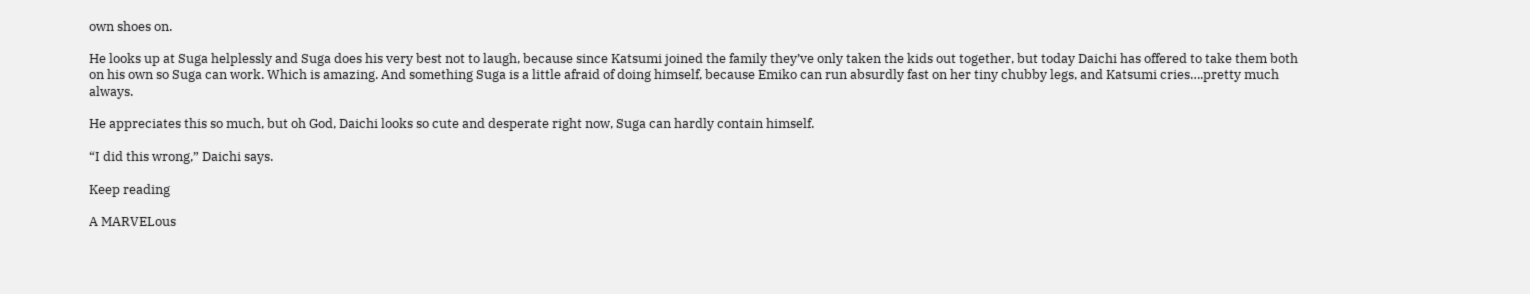own shoes on.

He looks up at Suga helplessly and Suga does his very best not to laugh, because since Katsumi joined the family they’ve only taken the kids out together, but today Daichi has offered to take them both on his own so Suga can work. Which is amazing. And something Suga is a little afraid of doing himself, because Emiko can run absurdly fast on her tiny chubby legs, and Katsumi cries….pretty much always.

He appreciates this so much, but oh God, Daichi looks so cute and desperate right now, Suga can hardly contain himself.

“I did this wrong,” Daichi says.

Keep reading

A MARVELous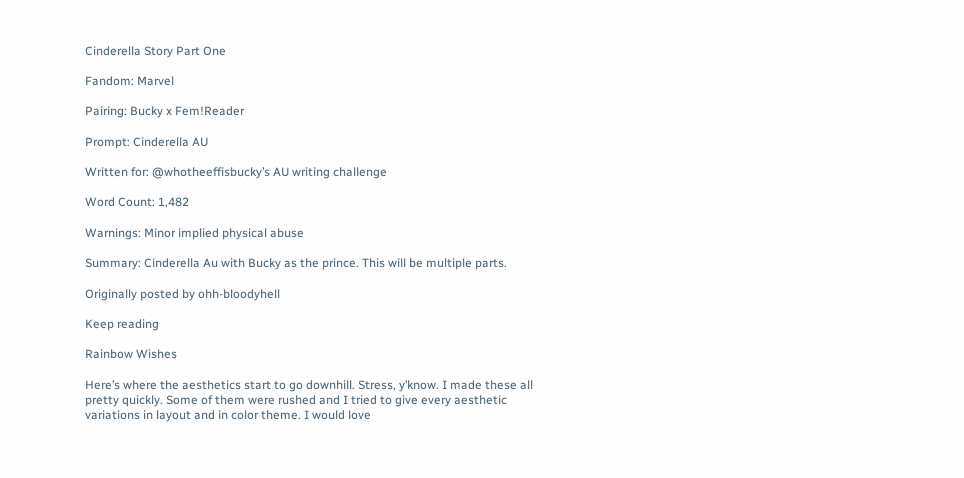Cinderella Story Part One

Fandom: Marvel

Pairing: Bucky x Fem!Reader

Prompt: Cinderella AU

Written for: @whotheeffisbucky’s AU writing challenge

Word Count: 1,482

Warnings: Minor implied physical abuse

Summary: Cinderella Au with Bucky as the prince. This will be multiple parts.

Originally posted by ohh-bloodyhell

Keep reading

Rainbow Wishes

Here’s where the aesthetics start to go downhill. Stress, y’know. I made these all pretty quickly. Some of them were rushed and I tried to give every aesthetic variations in layout and in color theme. I would love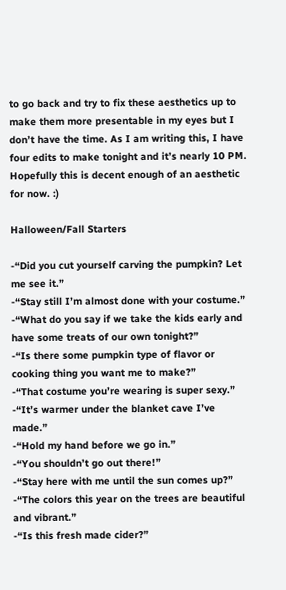to go back and try to fix these aesthetics up to make them more presentable in my eyes but I don’t have the time. As I am writing this, I have four edits to make tonight and it’s nearly 10 PM. Hopefully this is decent enough of an aesthetic for now. :)

Halloween/Fall Starters

-“Did you cut yourself carving the pumpkin? Let me see it.”
-“Stay still I’m almost done with your costume.”
-“What do you say if we take the kids early and have some treats of our own tonight?”
-“Is there some pumpkin type of flavor or cooking thing you want me to make?”
-“That costume you’re wearing is super sexy.”
-“It’s warmer under the blanket cave I’ve made.”
-“Hold my hand before we go in.”
-“You shouldn’t go out there!”
-“Stay here with me until the sun comes up?”
-“The colors this year on the trees are beautiful and vibrant.”
-“Is this fresh made cider?”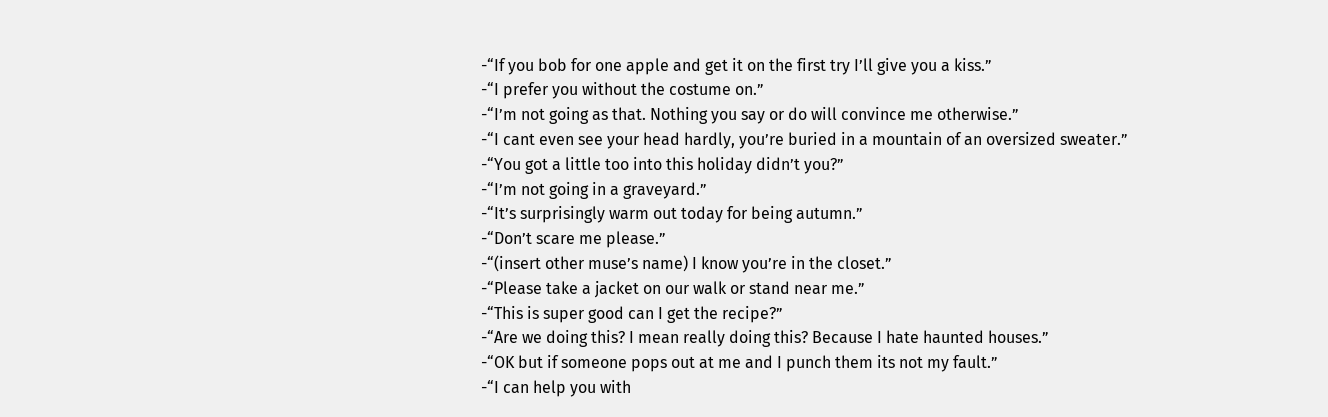-“If you bob for one apple and get it on the first try I’ll give you a kiss.”
-“I prefer you without the costume on.”
-“I’m not going as that. Nothing you say or do will convince me otherwise.”
-“I cant even see your head hardly, you’re buried in a mountain of an oversized sweater.”
-“You got a little too into this holiday didn’t you?”
-“I’m not going in a graveyard.”
-“It’s surprisingly warm out today for being autumn.”
-“Don’t scare me please.”
-“(insert other muse’s name) I know you’re in the closet.”
-“Please take a jacket on our walk or stand near me.”
-“This is super good can I get the recipe?”
-“Are we doing this? I mean really doing this? Because I hate haunted houses.”
-“OK but if someone pops out at me and I punch them its not my fault.”
-“I can help you with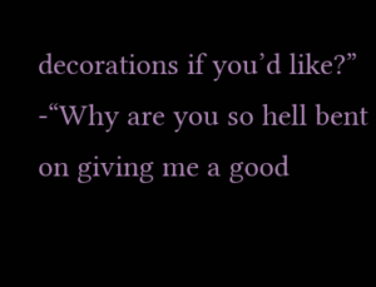decorations if you’d like?”
-“Why are you so hell bent on giving me a good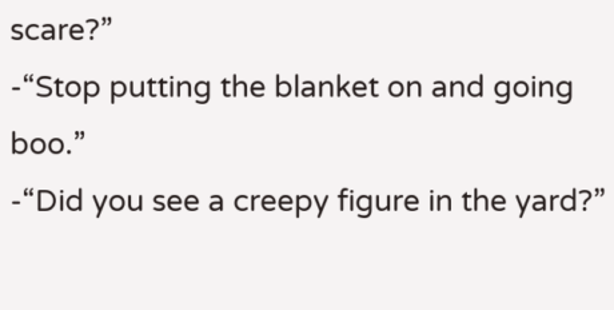scare?”
-“Stop putting the blanket on and going boo.”
-“Did you see a creepy figure in the yard?”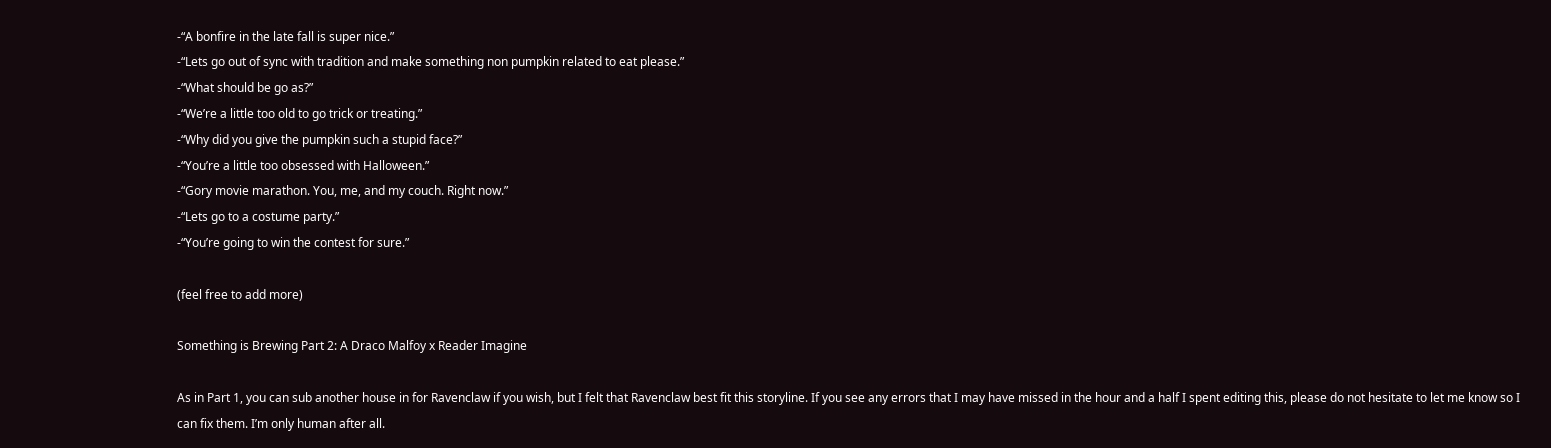-“A bonfire in the late fall is super nice.”
-“Lets go out of sync with tradition and make something non pumpkin related to eat please.”
-“What should be go as?”
-“We’re a little too old to go trick or treating.”
-“Why did you give the pumpkin such a stupid face?”
-“You’re a little too obsessed with Halloween.”
-“Gory movie marathon. You, me, and my couch. Right now.”
-“Lets go to a costume party.”
-“You’re going to win the contest for sure.”

(feel free to add more)

Something is Brewing Part 2: A Draco Malfoy x Reader Imagine

As in Part 1, you can sub another house in for Ravenclaw if you wish, but I felt that Ravenclaw best fit this storyline. If you see any errors that I may have missed in the hour and a half I spent editing this, please do not hesitate to let me know so I can fix them. I’m only human after all.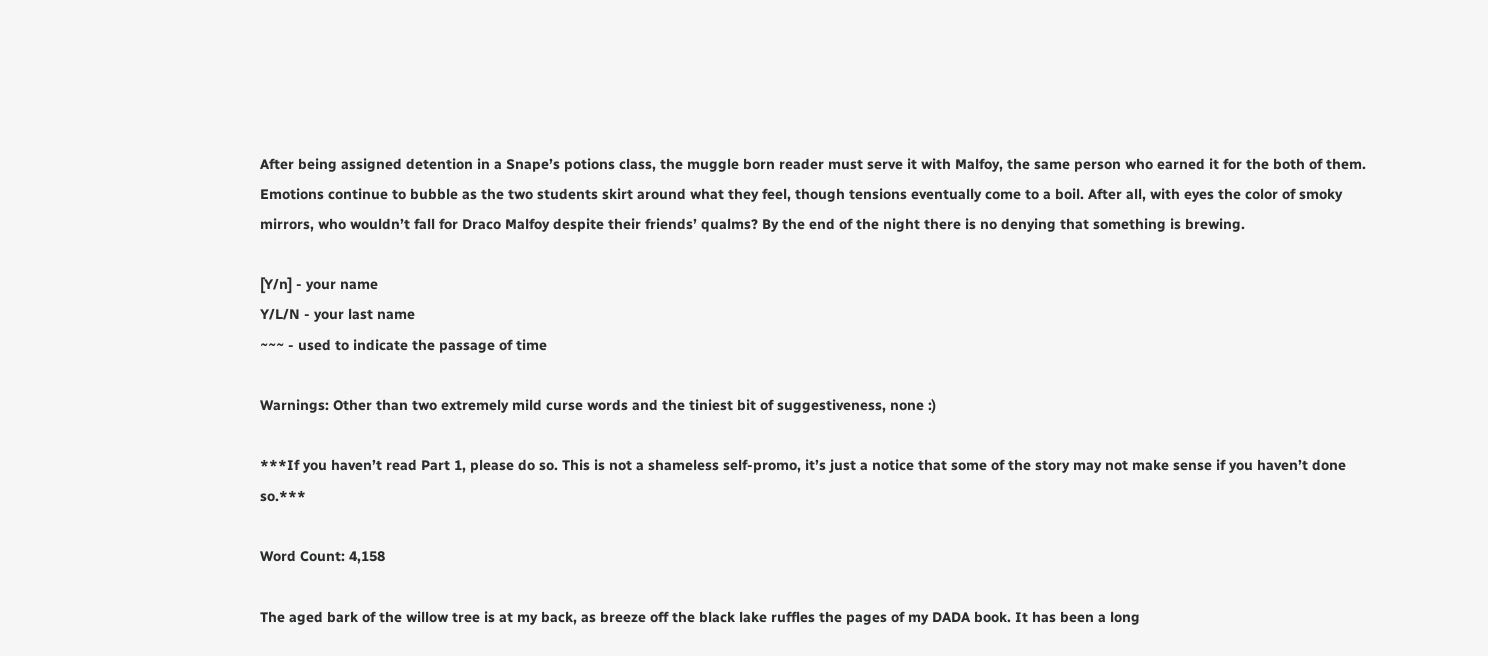After being assigned detention in a Snape’s potions class, the muggle born reader must serve it with Malfoy, the same person who earned it for the both of them. Emotions continue to bubble as the two students skirt around what they feel, though tensions eventually come to a boil. After all, with eyes the color of smoky mirrors, who wouldn’t fall for Draco Malfoy despite their friends’ qualms? By the end of the night there is no denying that something is brewing.

[Y/n] - your name
Y/L/N - your last name
~~~ - used to indicate the passage of time

Warnings: Other than two extremely mild curse words and the tiniest bit of suggestiveness, none :)

***If you haven’t read Part 1, please do so. This is not a shameless self-promo, it’s just a notice that some of the story may not make sense if you haven’t done so.***

Word Count: 4,158

The aged bark of the willow tree is at my back, as breeze off the black lake ruffles the pages of my DADA book. It has been a long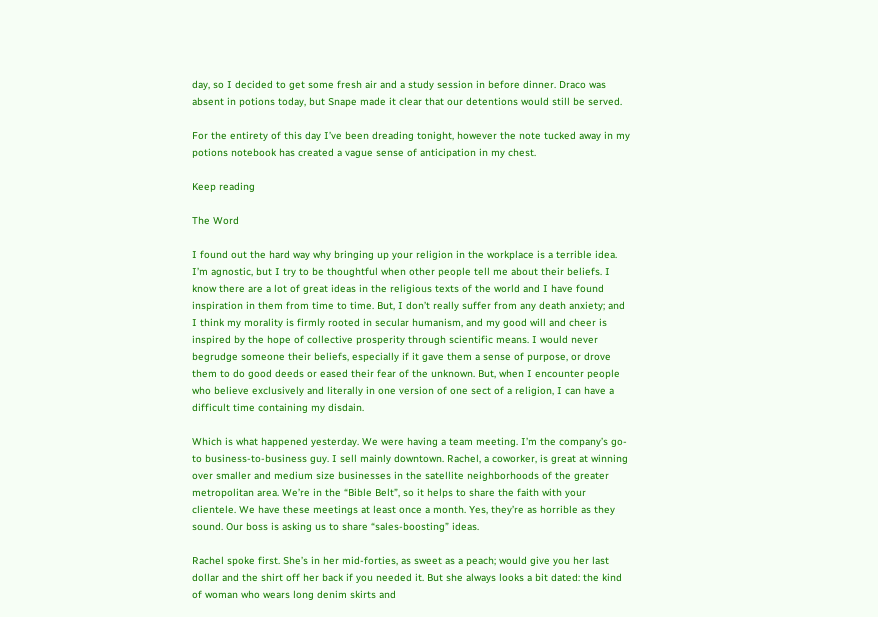day, so I decided to get some fresh air and a study session in before dinner. Draco was absent in potions today, but Snape made it clear that our detentions would still be served.

For the entirety of this day I’ve been dreading tonight, however the note tucked away in my potions notebook has created a vague sense of anticipation in my chest.

Keep reading

The Word

I found out the hard way why bringing up your religion in the workplace is a terrible idea. I’m agnostic, but I try to be thoughtful when other people tell me about their beliefs. I know there are a lot of great ideas in the religious texts of the world and I have found inspiration in them from time to time. But, I don’t really suffer from any death anxiety; and I think my morality is firmly rooted in secular humanism, and my good will and cheer is inspired by the hope of collective prosperity through scientific means. I would never begrudge someone their beliefs, especially if it gave them a sense of purpose, or drove them to do good deeds or eased their fear of the unknown. But, when I encounter people who believe exclusively and literally in one version of one sect of a religion, I can have a difficult time containing my disdain.

Which is what happened yesterday. We were having a team meeting. I’m the company’s go-to business-to-business guy. I sell mainly downtown. Rachel, a coworker, is great at winning over smaller and medium size businesses in the satellite neighborhoods of the greater metropolitan area. We’re in the “Bible Belt”, so it helps to share the faith with your clientele. We have these meetings at least once a month. Yes, they’re as horrible as they sound. Our boss is asking us to share “sales-boosting” ideas.

Rachel spoke first. She’s in her mid-forties, as sweet as a peach; would give you her last dollar and the shirt off her back if you needed it. But she always looks a bit dated: the kind of woman who wears long denim skirts and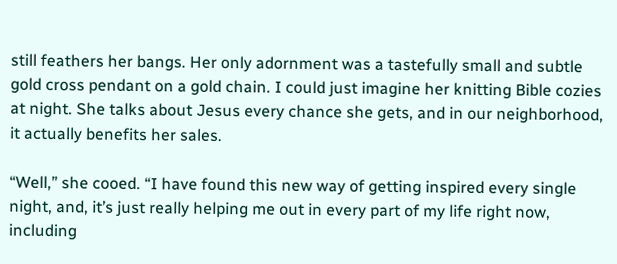still feathers her bangs. Her only adornment was a tastefully small and subtle gold cross pendant on a gold chain. I could just imagine her knitting Bible cozies at night. She talks about Jesus every chance she gets, and in our neighborhood, it actually benefits her sales.

“Well,” she cooed. “I have found this new way of getting inspired every single night, and, it’s just really helping me out in every part of my life right now, including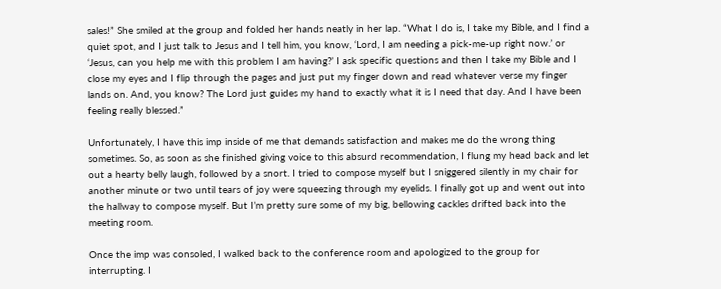sales!” She smiled at the group and folded her hands neatly in her lap. “What I do is, I take my Bible, and I find a quiet spot, and I just talk to Jesus and I tell him, you know, ‘Lord, I am needing a pick-me-up right now.’ or ‘Jesus, can you help me with this problem I am having?’ I ask specific questions and then I take my Bible and I close my eyes and I flip through the pages and just put my finger down and read whatever verse my finger lands on. And, you know? The Lord just guides my hand to exactly what it is I need that day. And I have been feeling really blessed.”

Unfortunately, I have this imp inside of me that demands satisfaction and makes me do the wrong thing sometimes. So, as soon as she finished giving voice to this absurd recommendation, I flung my head back and let out a hearty belly laugh, followed by a snort. I tried to compose myself but I sniggered silently in my chair for another minute or two until tears of joy were squeezing through my eyelids. I finally got up and went out into the hallway to compose myself. But I’m pretty sure some of my big, bellowing cackles drifted back into the meeting room.

Once the imp was consoled, I walked back to the conference room and apologized to the group for interrupting. I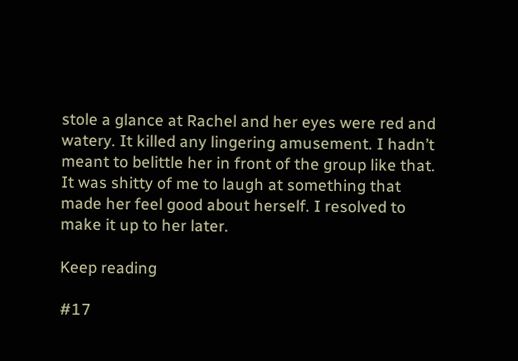stole a glance at Rachel and her eyes were red and watery. It killed any lingering amusement. I hadn’t meant to belittle her in front of the group like that. It was shitty of me to laugh at something that made her feel good about herself. I resolved to make it up to her later.

Keep reading

#17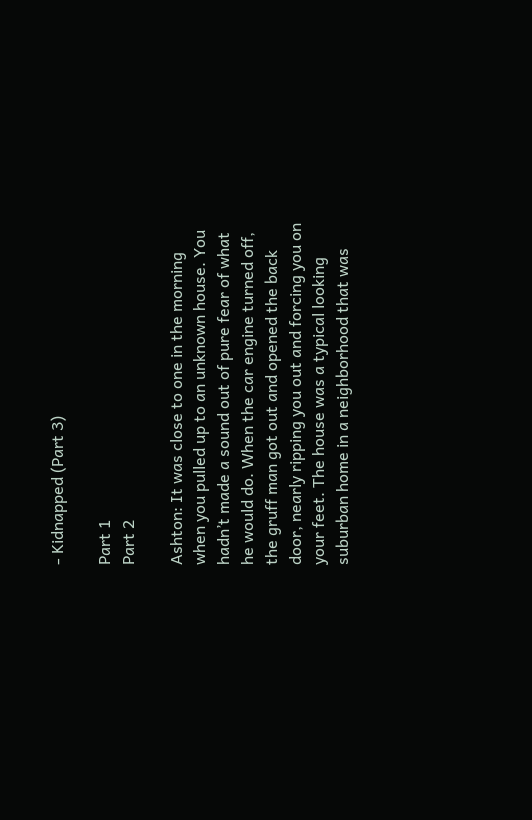- Kidnapped (Part 3)

Part 1
Part 2

Ashton: It was close to one in the morning when you pulled up to an unknown house. You hadn’t made a sound out of pure fear of what he would do. When the car engine turned off, the gruff man got out and opened the back door, nearly ripping you out and forcing you on your feet. The house was a typical looking suburban home in a neighborhood that was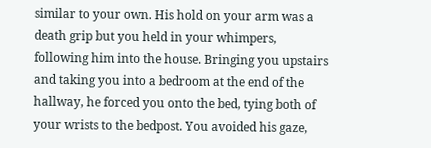similar to your own. His hold on your arm was a death grip but you held in your whimpers, following him into the house. Bringing you upstairs and taking you into a bedroom at the end of the hallway, he forced you onto the bed, tying both of your wrists to the bedpost. You avoided his gaze,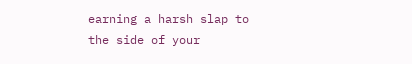earning a harsh slap to the side of your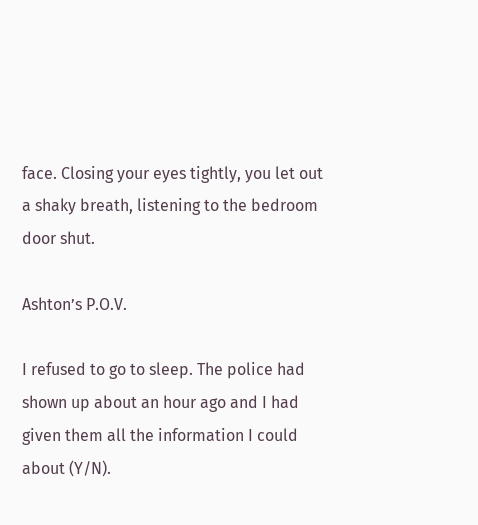face. Closing your eyes tightly, you let out a shaky breath, listening to the bedroom door shut.

Ashton’s P.O.V.

I refused to go to sleep. The police had shown up about an hour ago and I had given them all the information I could about (Y/N).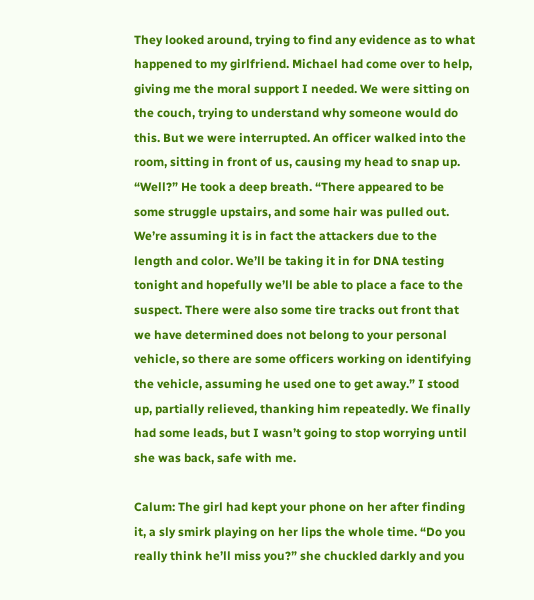They looked around, trying to find any evidence as to what happened to my girlfriend. Michael had come over to help, giving me the moral support I needed. We were sitting on the couch, trying to understand why someone would do this. But we were interrupted. An officer walked into the room, sitting in front of us, causing my head to snap up. “Well?” He took a deep breath. “There appeared to be some struggle upstairs, and some hair was pulled out. We’re assuming it is in fact the attackers due to the length and color. We’ll be taking it in for DNA testing tonight and hopefully we’ll be able to place a face to the suspect. There were also some tire tracks out front that we have determined does not belong to your personal vehicle, so there are some officers working on identifying the vehicle, assuming he used one to get away.” I stood up, partially relieved, thanking him repeatedly. We finally had some leads, but I wasn’t going to stop worrying until she was back, safe with me.

Calum: The girl had kept your phone on her after finding it, a sly smirk playing on her lips the whole time. “Do you really think he’ll miss you?” she chuckled darkly and you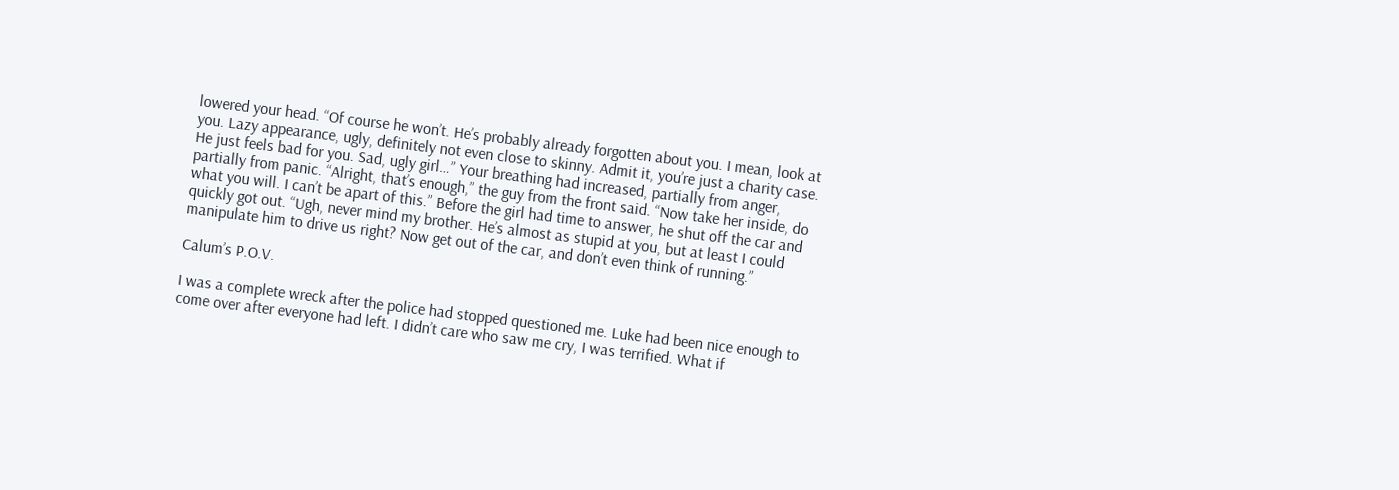lowered your head. “Of course he won’t. He’s probably already forgotten about you. I mean, look at you. Lazy appearance, ugly, definitely not even close to skinny. Admit it, you’re just a charity case. He just feels bad for you. Sad, ugly girl…” Your breathing had increased, partially from anger, partially from panic. “Alright, that’s enough,” the guy from the front said. “Now take her inside, do what you will. I can’t be apart of this.” Before the girl had time to answer, he shut off the car and quickly got out. “Ugh, never mind my brother. He’s almost as stupid at you, but at least I could manipulate him to drive us right? Now get out of the car, and don’t even think of running.”

Calum’s P.O.V.

I was a complete wreck after the police had stopped questioned me. Luke had been nice enough to come over after everyone had left. I didn’t care who saw me cry, I was terrified. What if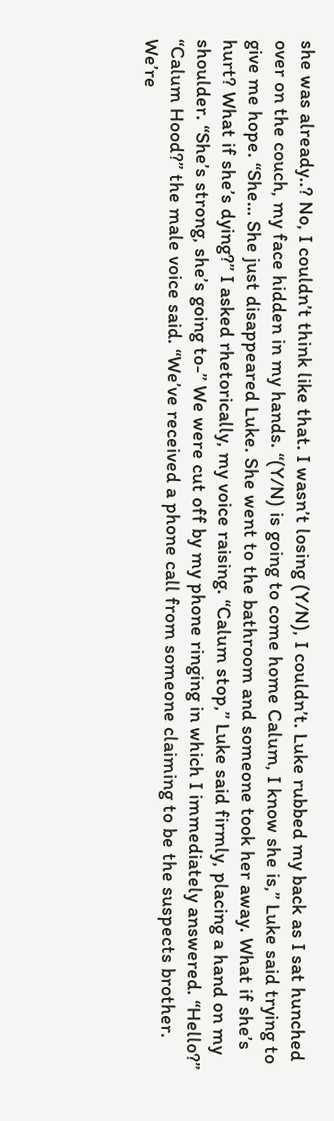she was already..? No, I couldn’t think like that. I wasn’t losing (Y/N), I couldn’t. Luke rubbed my back as I sat hunched over on the couch, my face hidden in my hands. “(Y/N) is going to come home Calum, I know she is,” Luke said trying to give me hope. “She… She just disappeared Luke. She went to the bathroom and someone took her away. What if she’s hurt? What if she’s dying?” I asked rhetorically, my voice raising. “Calum stop,” Luke said firmly, placing a hand on my shoulder. “She’s strong, she’s going to-” We were cut off by my phone ringing in which I immediately answered. “Hello?” “Calum Hood?” the male voice said. “We’ve received a phone call from someone claiming to be the suspects brother. We’re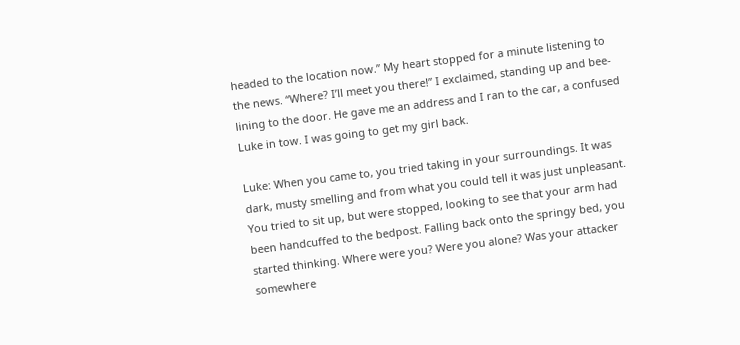headed to the location now.” My heart stopped for a minute listening to the news. “Where? I’ll meet you there!” I exclaimed, standing up and bee-lining to the door. He gave me an address and I ran to the car, a confused Luke in tow. I was going to get my girl back.

Luke: When you came to, you tried taking in your surroundings. It was dark, musty smelling and from what you could tell it was just unpleasant. You tried to sit up, but were stopped, looking to see that your arm had been handcuffed to the bedpost. Falling back onto the springy bed, you started thinking. Where were you? Were you alone? Was your attacker somewhere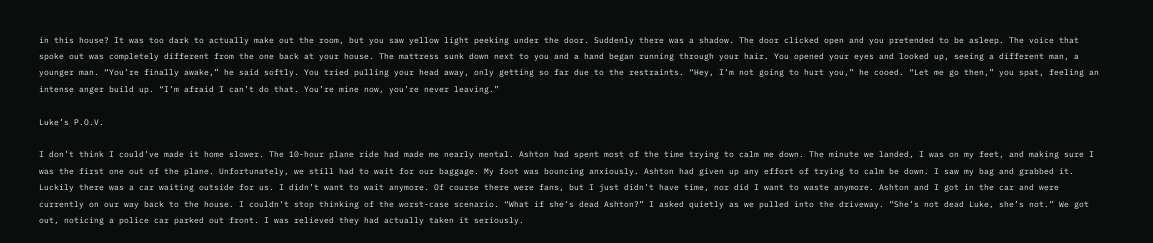in this house? It was too dark to actually make out the room, but you saw yellow light peeking under the door. Suddenly there was a shadow. The door clicked open and you pretended to be asleep. The voice that spoke out was completely different from the one back at your house. The mattress sunk down next to you and a hand began running through your hair. You opened your eyes and looked up, seeing a different man, a younger man. “You’re finally awake,” he said softly. You tried pulling your head away, only getting so far due to the restraints. “Hey, I’m not going to hurt you,” he cooed. “Let me go then,” you spat, feeling an intense anger build up. “I’m afraid I can’t do that. You’re mine now, you’re never leaving.”

Luke’s P.O.V.

I don’t think I could’ve made it home slower. The 10-hour plane ride had made me nearly mental. Ashton had spent most of the time trying to calm me down. The minute we landed, I was on my feet, and making sure I was the first one out of the plane. Unfortunately, we still had to wait for our baggage. My foot was bouncing anxiously. Ashton had given up any effort of trying to calm be down. I saw my bag and grabbed it. Luckily there was a car waiting outside for us. I didn’t want to wait anymore. Of course there were fans, but I just didn’t have time, nor did I want to waste anymore. Ashton and I got in the car and were currently on our way back to the house. I couldn’t stop thinking of the worst-case scenario. “What if she’s dead Ashton?” I asked quietly as we pulled into the driveway. “She’s not dead Luke, she’s not.” We got out, noticing a police car parked out front. I was relieved they had actually taken it seriously.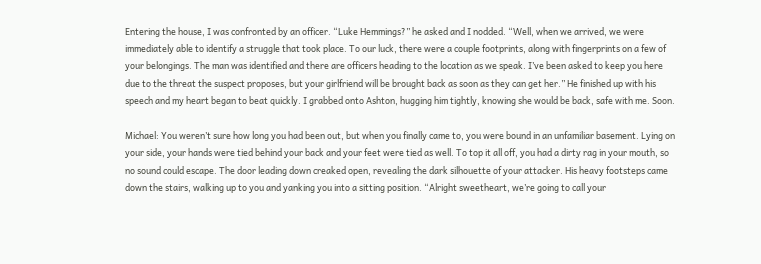Entering the house, I was confronted by an officer. “Luke Hemmings?” he asked and I nodded. “Well, when we arrived, we were immediately able to identify a struggle that took place. To our luck, there were a couple footprints, along with fingerprints on a few of your belongings. The man was identified and there are officers heading to the location as we speak. I’ve been asked to keep you here due to the threat the suspect proposes, but your girlfriend will be brought back as soon as they can get her.” He finished up with his speech and my heart began to beat quickly. I grabbed onto Ashton, hugging him tightly, knowing she would be back, safe with me. Soon.

Michael: You weren’t sure how long you had been out, but when you finally came to, you were bound in an unfamiliar basement. Lying on your side, your hands were tied behind your back and your feet were tied as well. To top it all off, you had a dirty rag in your mouth, so no sound could escape. The door leading down creaked open, revealing the dark silhouette of your attacker. His heavy footsteps came down the stairs, walking up to you and yanking you into a sitting position. “Alright sweetheart, we’re going to call your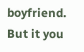boyfriend. But it you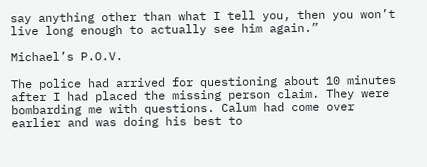say anything other than what I tell you, then you won’t live long enough to actually see him again.”

Michael’s P.O.V.

The police had arrived for questioning about 10 minutes after I had placed the missing person claim. They were bombarding me with questions. Calum had come over earlier and was doing his best to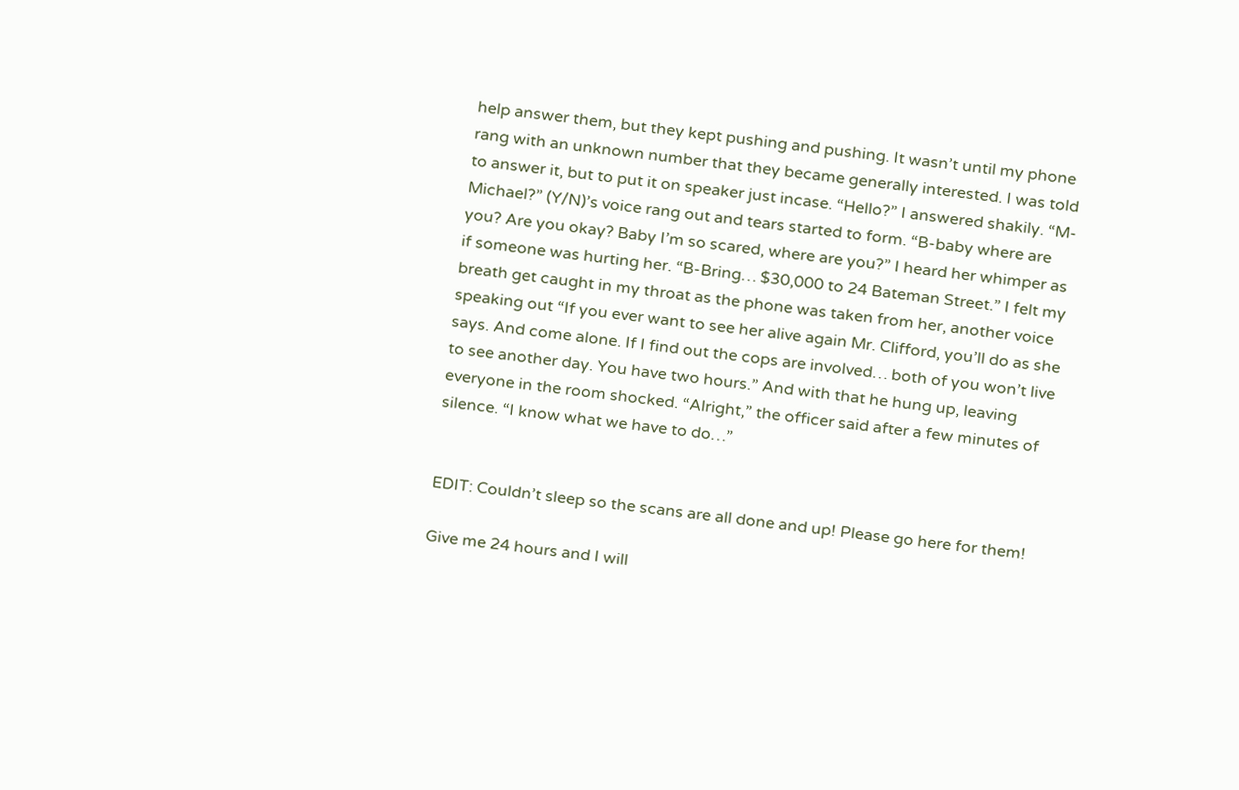help answer them, but they kept pushing and pushing. It wasn’t until my phone rang with an unknown number that they became generally interested. I was told to answer it, but to put it on speaker just incase. “Hello?” I answered shakily. “M-Michael?” (Y/N)’s voice rang out and tears started to form. “B-baby where are you? Are you okay? Baby I’m so scared, where are you?” I heard her whimper as if someone was hurting her. “B-Bring… $30,000 to 24 Bateman Street.” I felt my breath get caught in my throat as the phone was taken from her, another voice speaking out “If you ever want to see her alive again Mr. Clifford, you’ll do as she says. And come alone. If I find out the cops are involved… both of you won’t live to see another day. You have two hours.” And with that he hung up, leaving everyone in the room shocked. “Alright,” the officer said after a few minutes of silence. “I know what we have to do…”


EDIT: Couldn’t sleep so the scans are all done and up! Please go here for them!

Give me 24 hours and I will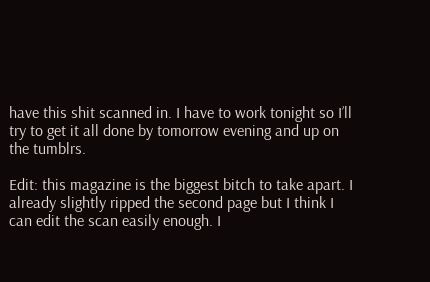have this shit scanned in. I have to work tonight so I’ll try to get it all done by tomorrow evening and up on the tumblrs.

Edit: this magazine is the biggest bitch to take apart. I already slightly ripped the second page but I think I can edit the scan easily enough. I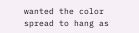wanted the color spread to hang as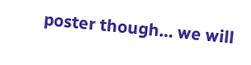poster though… we will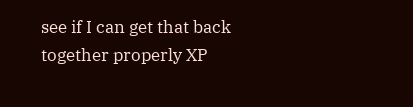see if I can get that back together properly XP